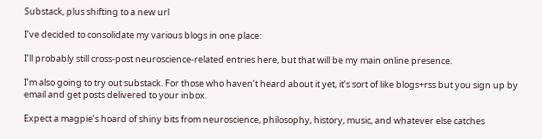Substack, plus shifting to a new url

I’ve decided to consolidate my various blogs in one place:

I’ll probably still cross-post neuroscience-related entries here, but that will be my main online presence.

I’m also going to try out substack. For those who haven’t heard about it yet, it’s sort of like blogs+rss but you sign up by email and get posts delivered to your inbox.

Expect a magpie’s hoard of shiny bits from neuroscience, philosophy, history, music, and whatever else catches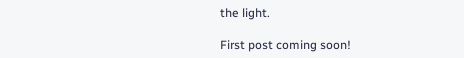the light.

First post coming soon!